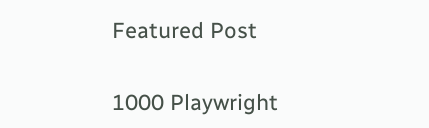Featured Post


1000 Playwright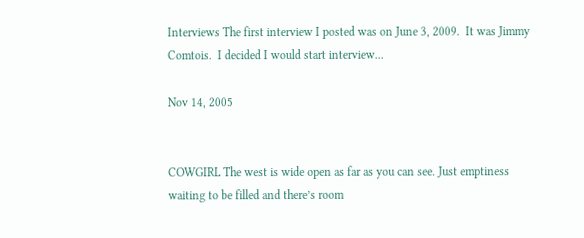Interviews The first interview I posted was on June 3, 2009.  It was Jimmy Comtois.  I decided I would start interview...

Nov 14, 2005


COWGIRL The west is wide open as far as you can see. Just emptiness waiting to be filled and there’s room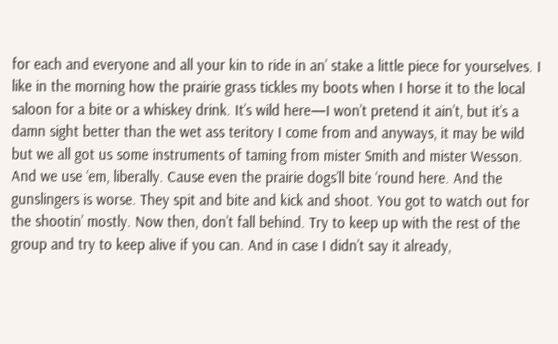for each and everyone and all your kin to ride in an’ stake a little piece for yourselves. I like in the morning how the prairie grass tickles my boots when I horse it to the local saloon for a bite or a whiskey drink. It’s wild here—I won’t pretend it ain’t, but it’s a damn sight better than the wet ass teritory I come from and anyways, it may be wild but we all got us some instruments of taming from mister Smith and mister Wesson. And we use ‘em, liberally. Cause even the prairie dogs’ll bite ‘round here. And the gunslingers is worse. They spit and bite and kick and shoot. You got to watch out for the shootin’ mostly. Now then, don’t fall behind. Try to keep up with the rest of the group and try to keep alive if you can. And in case I didn’t say it already,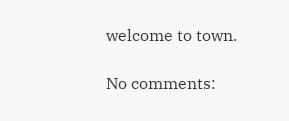welcome to town.

No comments: